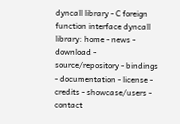dyncall library - C foreign function interface dyncall library: home - news - download - source/repository - bindings - documentation - license - credits - showcase/users - contact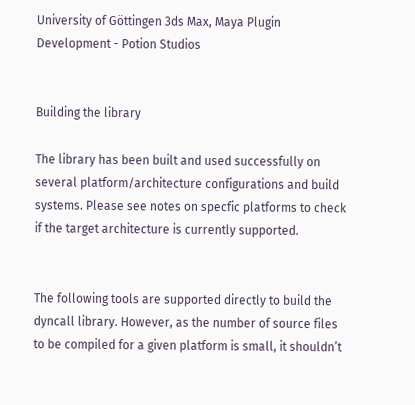University of Göttingen 3ds Max, Maya Plugin Development - Potion Studios


Building the library

The library has been built and used successfully on several platform/architecture configurations and build systems. Please see notes on specfic platforms to check if the target architecture is currently supported.


The following tools are supported directly to build the dyncall library. However, as the number of source files to be compiled for a given platform is small, it shouldn’t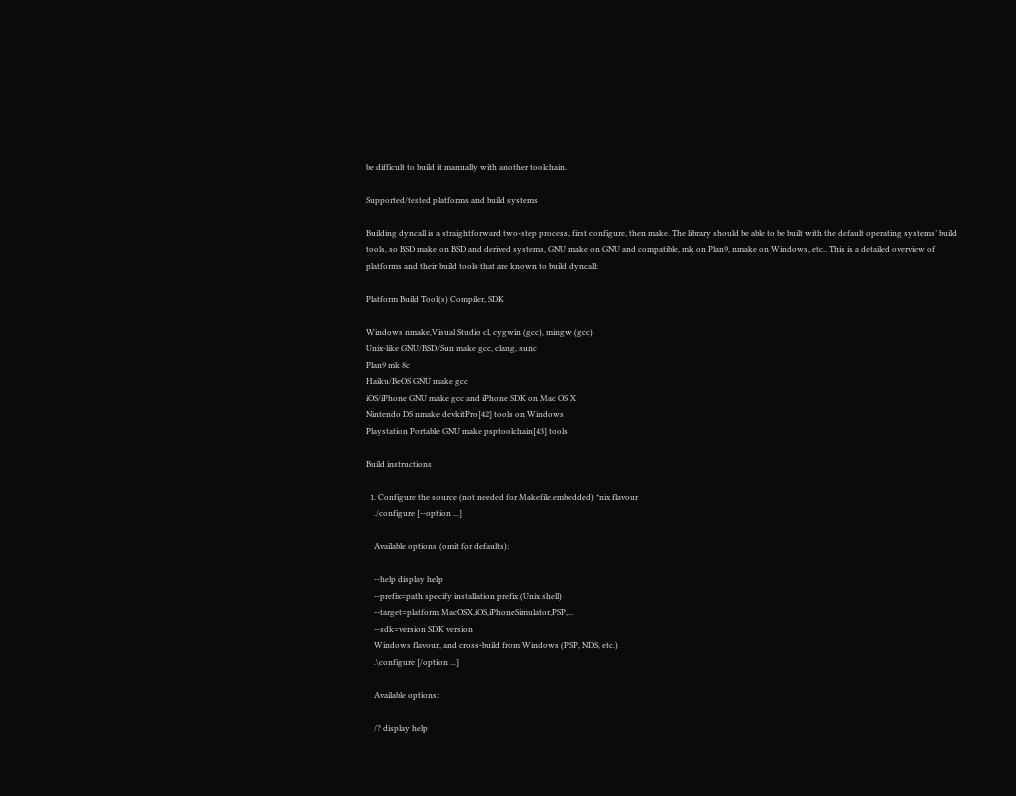be difficult to build it manually with another toolchain.

Supported/tested platforms and build systems

Building dyncall is a straightforward two-step process, first configure, then make. The library should be able to be built with the default operating systems’ build tools, so BSD make on BSD and derived systems, GNU make on GNU and compatible, mk on Plan9, nmake on Windows, etc.. This is a detailed overview of platforms and their build tools that are known to build dyncall:

Platform Build Tool(s) Compiler, SDK

Windows nmake,Visual Studio cl, cygwin (gcc), mingw (gcc)
Unix-like GNU/BSD/Sun make gcc, clang, sunc
Plan9 mk 8c
Haiku/BeOS GNU make gcc
iOS/iPhone GNU make gcc and iPhone SDK on Mac OS X
Nintendo DS nmake devkitPro[42] tools on Windows
Playstation Portable GNU make psptoolchain[43] tools

Build instructions

  1. Configure the source (not needed for Makefile.embedded) *nix flavour
    ./configure [--option ...]

    Available options (omit for defaults):

    --help display help
    --prefix=path specify installation prefix (Unix shell)
    --target=platform MacOSX,iOS,iPhoneSimulator,PSP,...
    --sdk=version SDK version
    Windows flavour, and cross-build from Windows (PSP, NDS, etc.)
    .\configure [/option ...]

    Available options:

    /? display help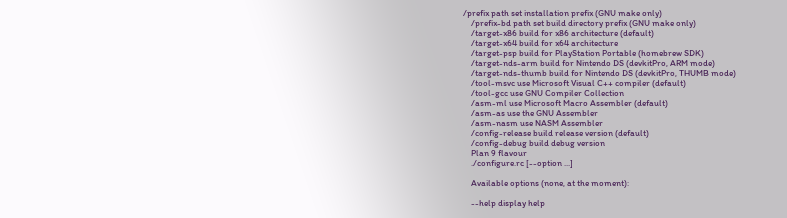/prefix path set installation prefix (GNU make only)
    /prefix-bd path set build directory prefix (GNU make only)
    /target-x86 build for x86 architecture (default)
    /target-x64 build for x64 architecture
    /target-psp build for PlayStation Portable (homebrew SDK)
    /target-nds-arm build for Nintendo DS (devkitPro, ARM mode)
    /target-nds-thumb build for Nintendo DS (devkitPro, THUMB mode)
    /tool-msvc use Microsoft Visual C++ compiler (default)
    /tool-gcc use GNU Compiler Collection
    /asm-ml use Microsoft Macro Assembler (default)
    /asm-as use the GNU Assembler
    /asm-nasm use NASM Assembler
    /config-release build release version (default)
    /config-debug build debug version
    Plan 9 flavour
    ./configure.rc [--option ...]

    Available options (none, at the moment):

    --help display help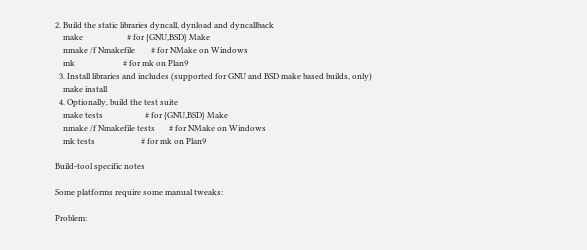2. Build the static libraries dyncall, dynload and dyncallback
    make                      # for {GNU,BSD} Make
    nmake /f Nmakefile        # for NMake on Windows
    mk                        # for mk on Plan9
  3. Install libraries and includes (supported for GNU and BSD make based builds, only)
    make install
  4. Optionally, build the test suite
    make tests                     # for {GNU,BSD} Make
    nmake /f Nmakefile tests       # for NMake on Windows
    mk tests                       # for mk on Plan9

Build-tool specific notes

Some platforms require some manual tweaks:

Problem: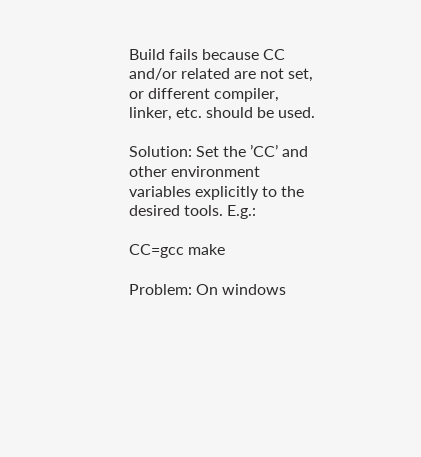Build fails because CC and/or related are not set, or different compiler, linker, etc. should be used.

Solution: Set the ’CC’ and other environment variables explicitly to the desired tools. E.g.:

CC=gcc make

Problem: On windows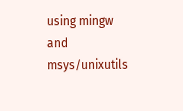using mingw and msys/unixutils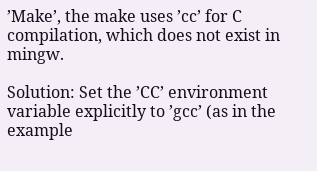’Make’, the make uses ’cc’ for C compilation, which does not exist in mingw.

Solution: Set the ’CC’ environment variable explicitly to ’gcc’ (as in the example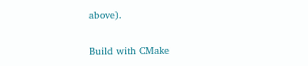above).

Build with CMake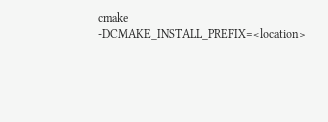cmake -DCMAKE_INSTALL_PREFIX=<location>